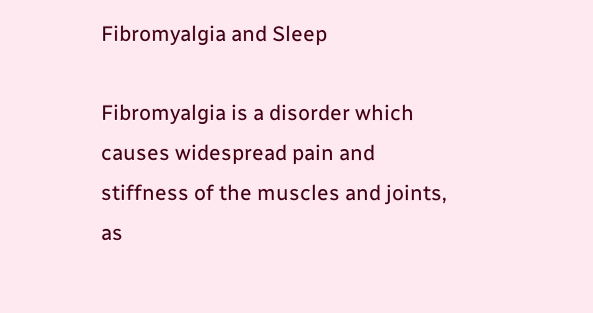Fibromyalgia and Sleep

Fibromyalgia is a disorder which causes widespread pain and stiffness of the muscles and joints, as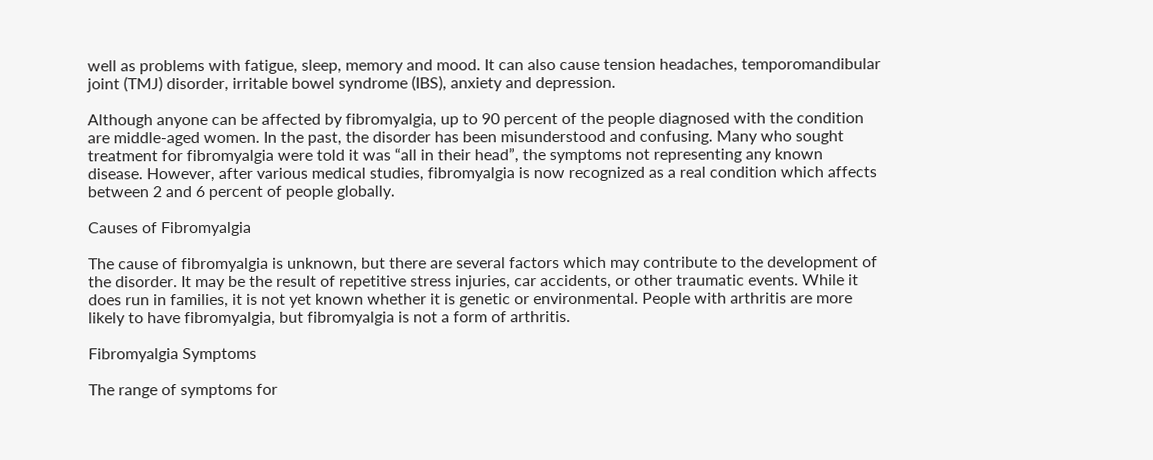well as problems with fatigue, sleep, memory and mood. It can also cause tension headaches, temporomandibular joint (TMJ) disorder, irritable bowel syndrome (IBS), anxiety and depression.

Although anyone can be affected by fibromyalgia, up to 90 percent of the people diagnosed with the condition are middle-aged women. In the past, the disorder has been misunderstood and confusing. Many who sought treatment for fibromyalgia were told it was “all in their head”, the symptoms not representing any known disease. However, after various medical studies, fibromyalgia is now recognized as a real condition which affects between 2 and 6 percent of people globally.

Causes of Fibromyalgia

The cause of fibromyalgia is unknown, but there are several factors which may contribute to the development of the disorder. It may be the result of repetitive stress injuries, car accidents, or other traumatic events. While it does run in families, it is not yet known whether it is genetic or environmental. People with arthritis are more likely to have fibromyalgia, but fibromyalgia is not a form of arthritis.

Fibromyalgia Symptoms

The range of symptoms for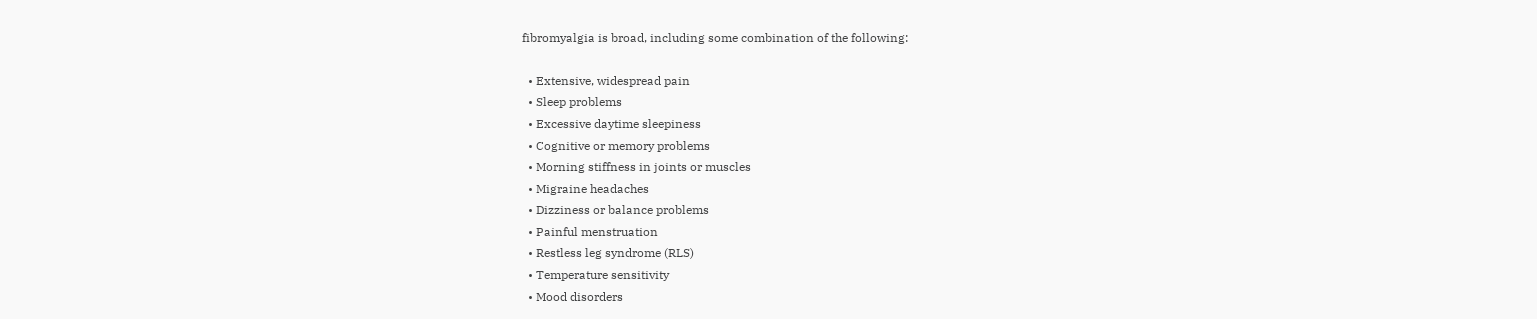fibromyalgia is broad, including some combination of the following:

  • Extensive, widespread pain
  • Sleep problems
  • Excessive daytime sleepiness
  • Cognitive or memory problems
  • Morning stiffness in joints or muscles
  • Migraine headaches
  • Dizziness or balance problems
  • Painful menstruation
  • Restless leg syndrome (RLS)
  • Temperature sensitivity
  • Mood disorders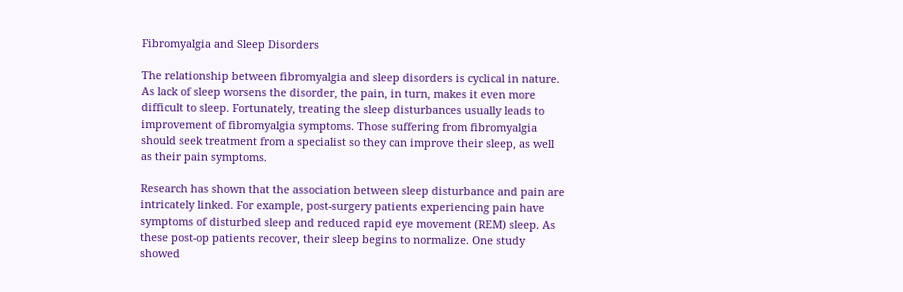Fibromyalgia and Sleep Disorders

The relationship between fibromyalgia and sleep disorders is cyclical in nature. As lack of sleep worsens the disorder, the pain, in turn, makes it even more difficult to sleep. Fortunately, treating the sleep disturbances usually leads to improvement of fibromyalgia symptoms. Those suffering from fibromyalgia should seek treatment from a specialist so they can improve their sleep, as well as their pain symptoms.

Research has shown that the association between sleep disturbance and pain are intricately linked. For example, post-surgery patients experiencing pain have symptoms of disturbed sleep and reduced rapid eye movement (REM) sleep. As these post-op patients recover, their sleep begins to normalize. One study showed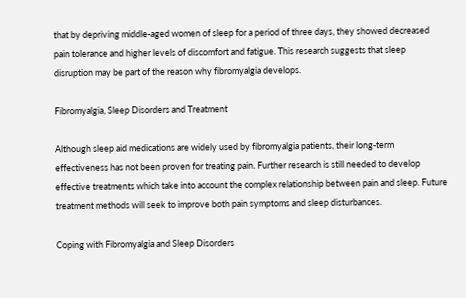that by depriving middle-aged women of sleep for a period of three days, they showed decreased pain tolerance and higher levels of discomfort and fatigue. This research suggests that sleep disruption may be part of the reason why fibromyalgia develops.

Fibromyalgia, Sleep Disorders and Treatment

Although sleep aid medications are widely used by fibromyalgia patients, their long-term effectiveness has not been proven for treating pain. Further research is still needed to develop effective treatments which take into account the complex relationship between pain and sleep. Future treatment methods will seek to improve both pain symptoms and sleep disturbances.

Coping with Fibromyalgia and Sleep Disorders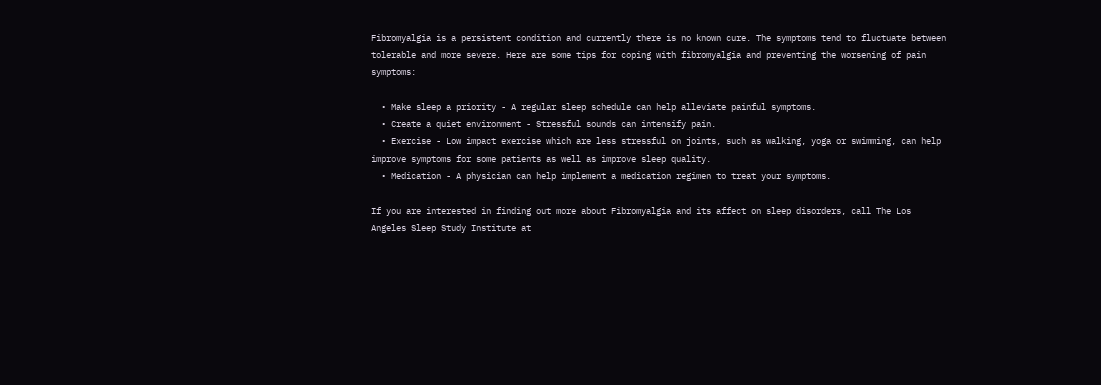Fibromyalgia is a persistent condition and currently there is no known cure. The symptoms tend to fluctuate between tolerable and more severe. Here are some tips for coping with fibromyalgia and preventing the worsening of pain symptoms:

  • Make sleep a priority - A regular sleep schedule can help alleviate painful symptoms.
  • Create a quiet environment - Stressful sounds can intensify pain.
  • Exercise - Low impact exercise which are less stressful on joints, such as walking, yoga or swimming, can help improve symptoms for some patients as well as improve sleep quality.
  • Medication - A physician can help implement a medication regimen to treat your symptoms.

If you are interested in finding out more about Fibromyalgia and its affect on sleep disorders, call The Los Angeles Sleep Study Institute at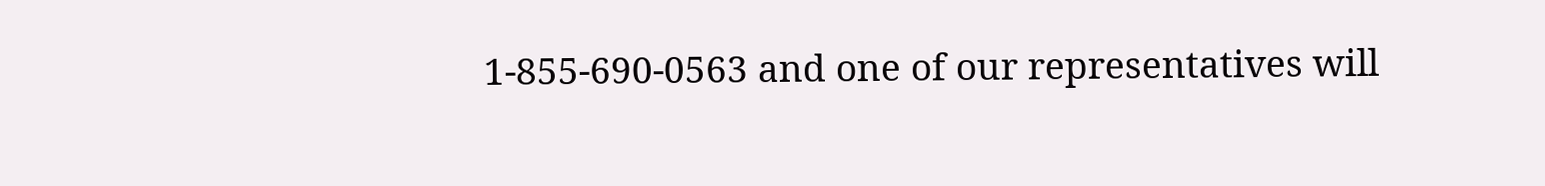1-855-690-0563 and one of our representatives will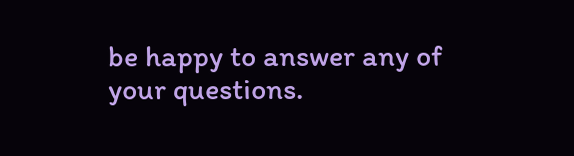be happy to answer any of your questions.